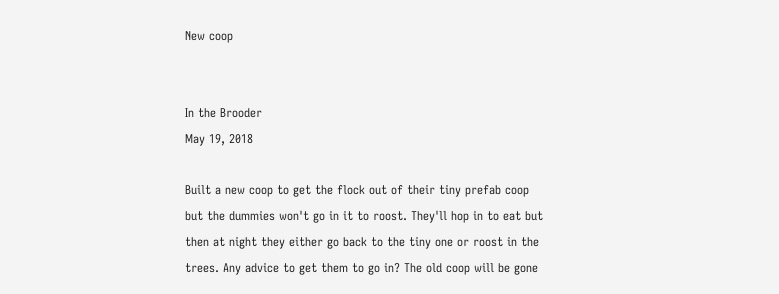New coop


In the Brooder
May 19, 2018

Built a new coop to get the flock out of their tiny prefab coop but the dummies won't go in it to roost. They'll hop in to eat but then at night they either go back to the tiny one or roost in the trees. Any advice to get them to go in? The old coop will be gone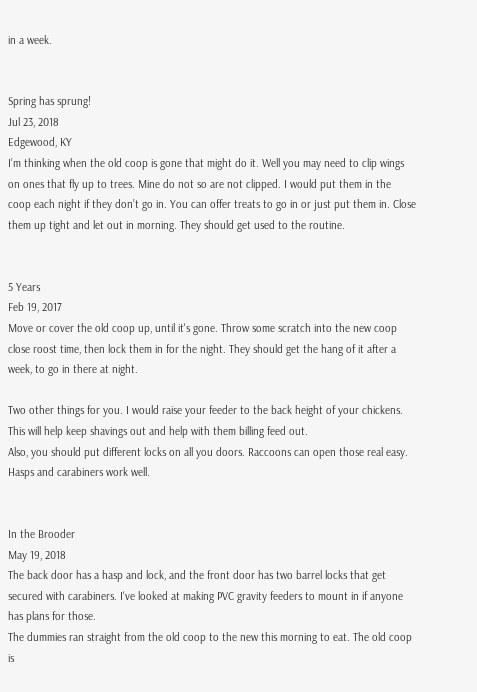in a week.


Spring has sprung!
Jul 23, 2018
Edgewood, KY
I’m thinking when the old coop is gone that might do it. Well you may need to clip wings on ones that fly up to trees. Mine do not so are not clipped. I would put them in the coop each night if they don’t go in. You can offer treats to go in or just put them in. Close them up tight and let out in morning. They should get used to the routine.


5 Years
Feb 19, 2017
Move or cover the old coop up, until it's gone. Throw some scratch into the new coop close roost time, then lock them in for the night. They should get the hang of it after a week, to go in there at night.

Two other things for you. I would raise your feeder to the back height of your chickens. This will help keep shavings out and help with them billing feed out.
Also, you should put different locks on all you doors. Raccoons can open those real easy. Hasps and carabiners work well.


In the Brooder
May 19, 2018
The back door has a hasp and lock, and the front door has two barrel locks that get secured with carabiners. I've looked at making PVC gravity feeders to mount in if anyone has plans for those.
The dummies ran straight from the old coop to the new this morning to eat. The old coop is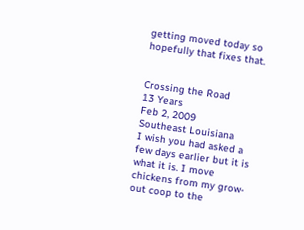getting moved today so hopefully that fixes that.


Crossing the Road
13 Years
Feb 2, 2009
Southeast Louisiana
I wish you had asked a few days earlier but it is what it is. I move chickens from my grow-out coop to the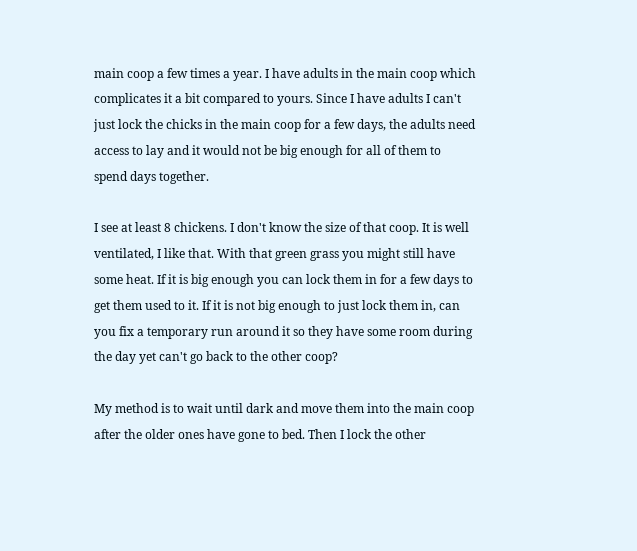main coop a few times a year. I have adults in the main coop which complicates it a bit compared to yours. Since I have adults I can't just lock the chicks in the main coop for a few days, the adults need access to lay and it would not be big enough for all of them to spend days together.

I see at least 8 chickens. I don't know the size of that coop. It is well ventilated, I like that. With that green grass you might still have some heat. If it is big enough you can lock them in for a few days to get them used to it. If it is not big enough to just lock them in, can you fix a temporary run around it so they have some room during the day yet can't go back to the other coop?

My method is to wait until dark and move them into the main coop after the older ones have gone to bed. Then I lock the other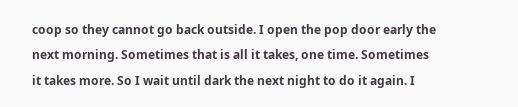coop so they cannot go back outside. I open the pop door early the next morning. Sometimes that is all it takes, one time. Sometimes it takes more. So I wait until dark the next night to do it again. I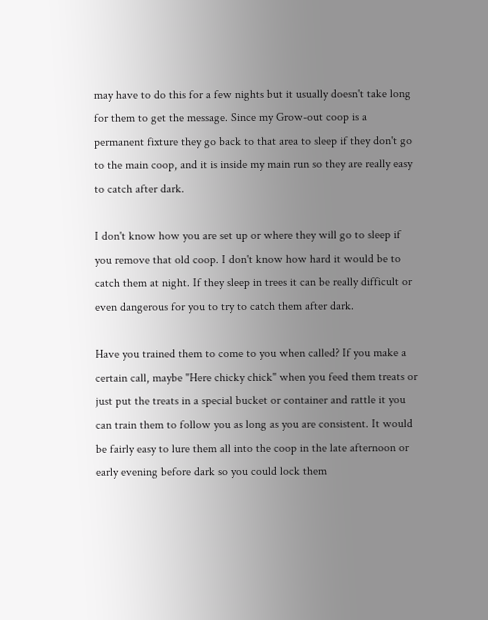may have to do this for a few nights but it usually doesn't take long for them to get the message. Since my Grow-out coop is a permanent fixture they go back to that area to sleep if they don't go to the main coop, and it is inside my main run so they are really easy to catch after dark.

I don't know how you are set up or where they will go to sleep if you remove that old coop. I don't know how hard it would be to catch them at night. If they sleep in trees it can be really difficult or even dangerous for you to try to catch them after dark.

Have you trained them to come to you when called? If you make a certain call, maybe "Here chicky chick" when you feed them treats or just put the treats in a special bucket or container and rattle it you can train them to follow you as long as you are consistent. It would be fairly easy to lure them all into the coop in the late afternoon or early evening before dark so you could lock them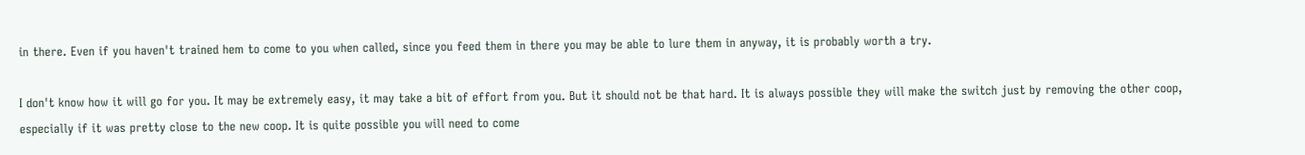in there. Even if you haven't trained hem to come to you when called, since you feed them in there you may be able to lure them in anyway, it is probably worth a try.

I don't know how it will go for you. It may be extremely easy, it may take a bit of effort from you. But it should not be that hard. It is always possible they will make the switch just by removing the other coop, especially if it was pretty close to the new coop. It is quite possible you will need to come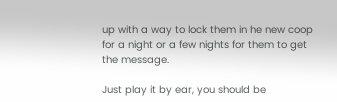up with a way to lock them in he new coop for a night or a few nights for them to get the message.

Just play it by ear, you should be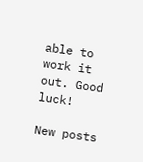able to work it out. Good luck!

New posts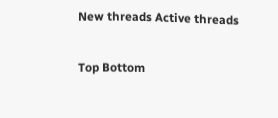New threads Active threads

Top Bottom